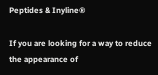Peptides & Inyline®

If you are looking for a way to reduce the appearance of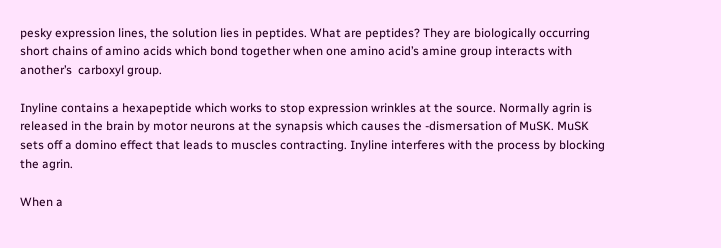pesky expression lines, the solution lies in peptides. What are peptides? They are biologically occurring short chains of amino acids which bond together when one amino acid’s amine group interacts with another’s  carboxyl group.

Inyline contains a hexapeptide which works to stop expression wrinkles at the source. Normally agrin is released in the brain by motor neurons at the synapsis which causes the -dismersation of MuSK. MuSK sets off a domino effect that leads to muscles contracting. Inyline interferes with the process by blocking the agrin.

When a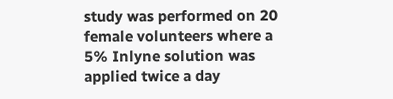study was performed on 20 female volunteers where a 5% Inlyne solution was applied twice a day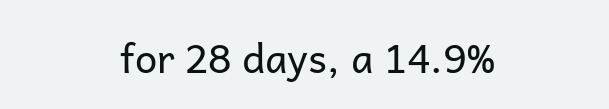for 28 days, a 14.9%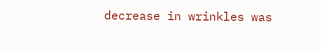decrease in wrinkles was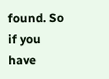found. So if you have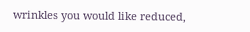wrinkles you would like reduced,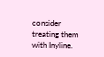consider treating them with Inyline.